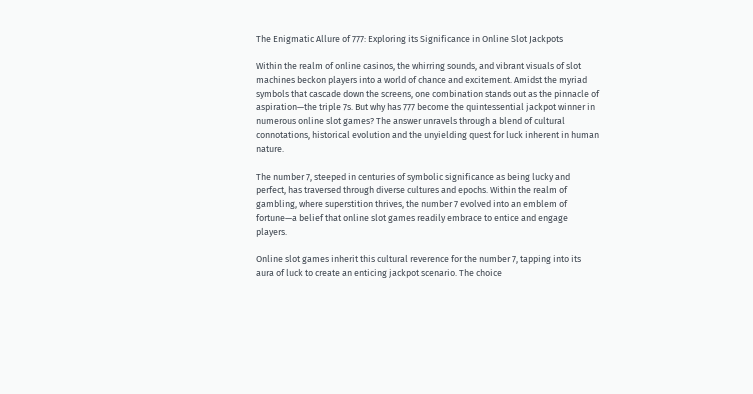The Enigmatic Allure of 777: Exploring its Significance in Online Slot Jackpots

Within the realm of online casinos, the whirring sounds, and vibrant visuals of slot machines beckon players into a world of chance and excitement. Amidst the myriad symbols that cascade down the screens, one combination stands out as the pinnacle of aspiration—the triple 7s. But why has 777 become the quintessential jackpot winner in numerous online slot games? The answer unravels through a blend of cultural connotations, historical evolution and the unyielding quest for luck inherent in human nature.

The number 7, steeped in centuries of symbolic significance as being lucky and perfect, has traversed through diverse cultures and epochs. Within the realm of gambling, where superstition thrives, the number 7 evolved into an emblem of fortune—a belief that online slot games readily embrace to entice and engage players.

Online slot games inherit this cultural reverence for the number 7, tapping into its aura of luck to create an enticing jackpot scenario. The choice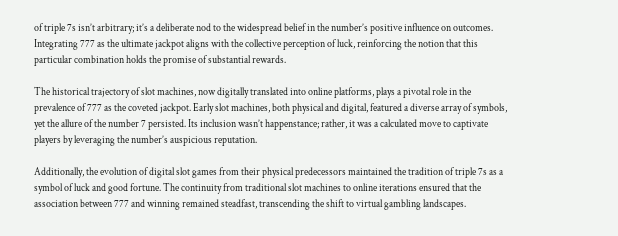of triple 7s isn’t arbitrary; it’s a deliberate nod to the widespread belief in the number’s positive influence on outcomes. Integrating 777 as the ultimate jackpot aligns with the collective perception of luck, reinforcing the notion that this particular combination holds the promise of substantial rewards.

The historical trajectory of slot machines, now digitally translated into online platforms, plays a pivotal role in the prevalence of 777 as the coveted jackpot. Early slot machines, both physical and digital, featured a diverse array of symbols, yet the allure of the number 7 persisted. Its inclusion wasn’t happenstance; rather, it was a calculated move to captivate players by leveraging the number’s auspicious reputation.

Additionally, the evolution of digital slot games from their physical predecessors maintained the tradition of triple 7s as a symbol of luck and good fortune. The continuity from traditional slot machines to online iterations ensured that the association between 777 and winning remained steadfast, transcending the shift to virtual gambling landscapes.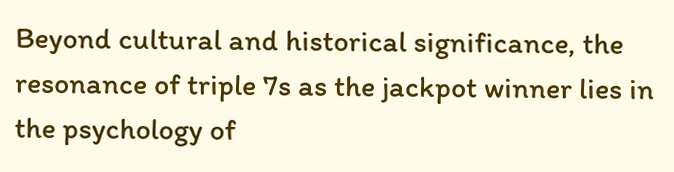Beyond cultural and historical significance, the resonance of triple 7s as the jackpot winner lies in the psychology of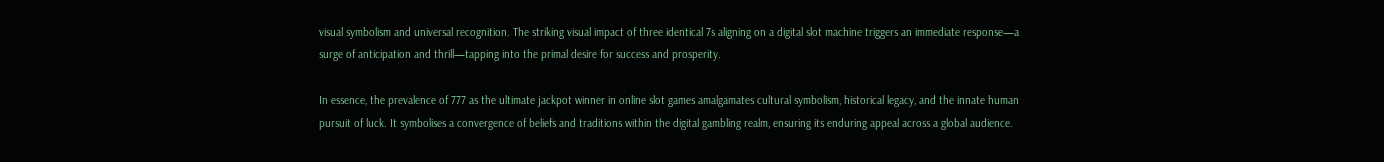visual symbolism and universal recognition. The striking visual impact of three identical 7s aligning on a digital slot machine triggers an immediate response—a surge of anticipation and thrill—tapping into the primal desire for success and prosperity.

In essence, the prevalence of 777 as the ultimate jackpot winner in online slot games amalgamates cultural symbolism, historical legacy, and the innate human pursuit of luck. It symbolises a convergence of beliefs and traditions within the digital gambling realm, ensuring its enduring appeal across a global audience.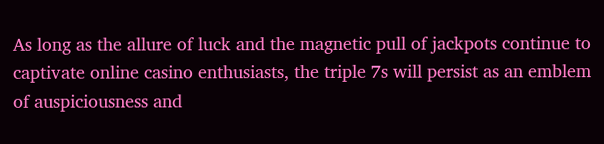As long as the allure of luck and the magnetic pull of jackpots continue to captivate online casino enthusiasts, the triple 7s will persist as an emblem of auspiciousness and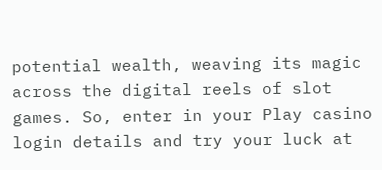potential wealth, weaving its magic across the digital reels of slot games. So, enter in your Play casino login details and try your luck at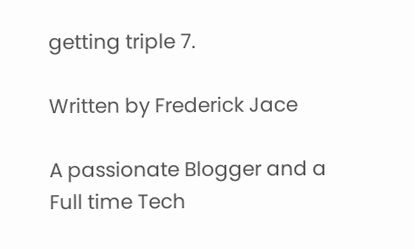getting triple 7.

Written by Frederick Jace

A passionate Blogger and a Full time Tech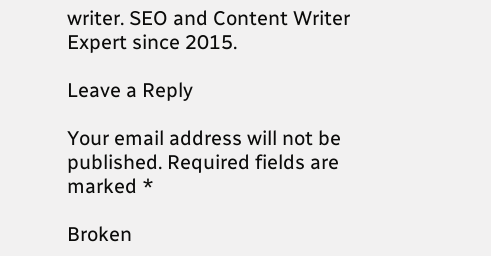writer. SEO and Content Writer Expert since 2015.

Leave a Reply

Your email address will not be published. Required fields are marked *

Broken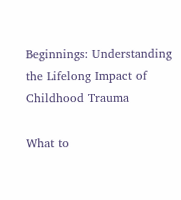Beginnings: Understanding the Lifelong Impact of Childhood Trauma

What to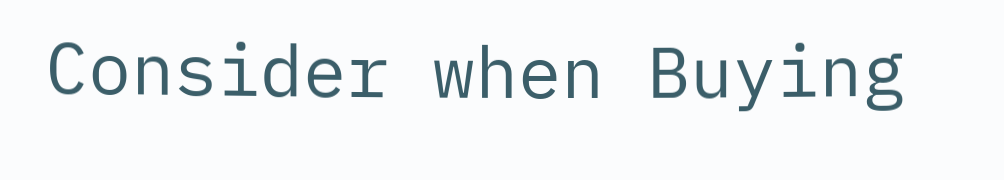Consider when Buying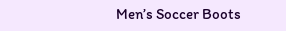Men’s Soccer Boots